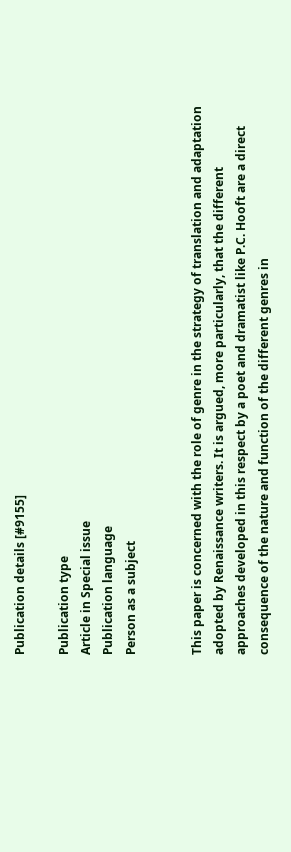Publication details [#9155]

Publication type
Article in Special issue
Publication language
Person as a subject


This paper is concerned with the role of genre in the strategy of translation and adaptation adopted by Renaissance writers. It is argued, more particularly, that the different approaches developed in this respect by a poet and dramatist like P.C. Hooft are a direct consequence of the nature and function of the different genres in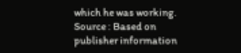which he was working.
Source : Based on publisher information